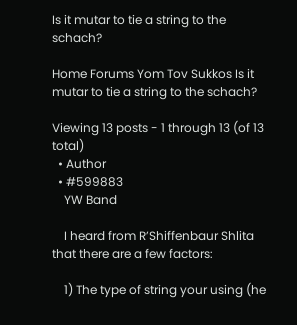Is it mutar to tie a string to the schach?

Home Forums Yom Tov Sukkos Is it mutar to tie a string to the schach?

Viewing 13 posts - 1 through 13 (of 13 total)
  • Author
  • #599883
    YW Band

    I heard from R’Shiffenbaur Shlita that there are a few factors:

    1) The type of string your using (he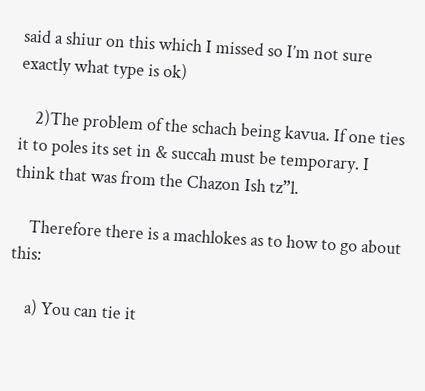said a shiur on this which I missed so I’m not sure exactly what type is ok)

    2)The problem of the schach being kavua. If one ties it to poles its set in & succah must be temporary. I think that was from the Chazon Ish tz”l.

    Therefore there is a machlokes as to how to go about this:

    a) You can tie it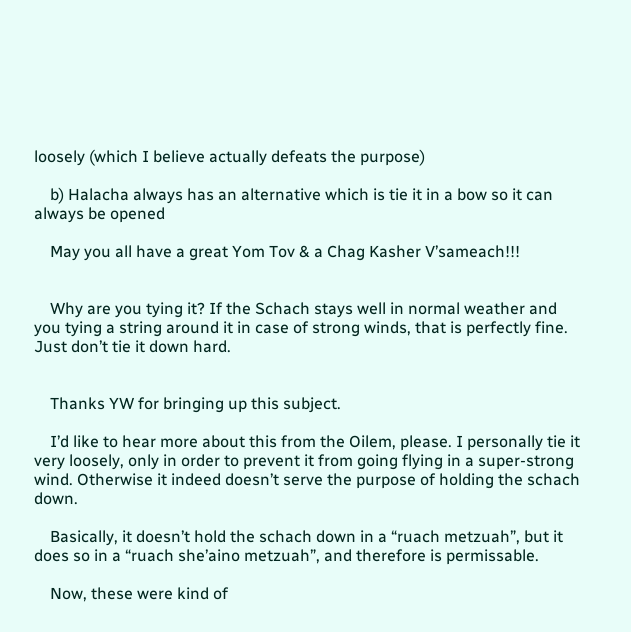loosely (which I believe actually defeats the purpose)

    b) Halacha always has an alternative which is tie it in a bow so it can always be opened

    May you all have a great Yom Tov & a Chag Kasher V’sameach!!!


    Why are you tying it? If the Schach stays well in normal weather and you tying a string around it in case of strong winds, that is perfectly fine. Just don’t tie it down hard.


    Thanks YW for bringing up this subject.

    I’d like to hear more about this from the Oilem, please. I personally tie it very loosely, only in order to prevent it from going flying in a super-strong wind. Otherwise it indeed doesn’t serve the purpose of holding the schach down.

    Basically, it doesn’t hold the schach down in a “ruach metzuah”, but it does so in a “ruach she’aino metzuah”, and therefore is permissable.

    Now, these were kind of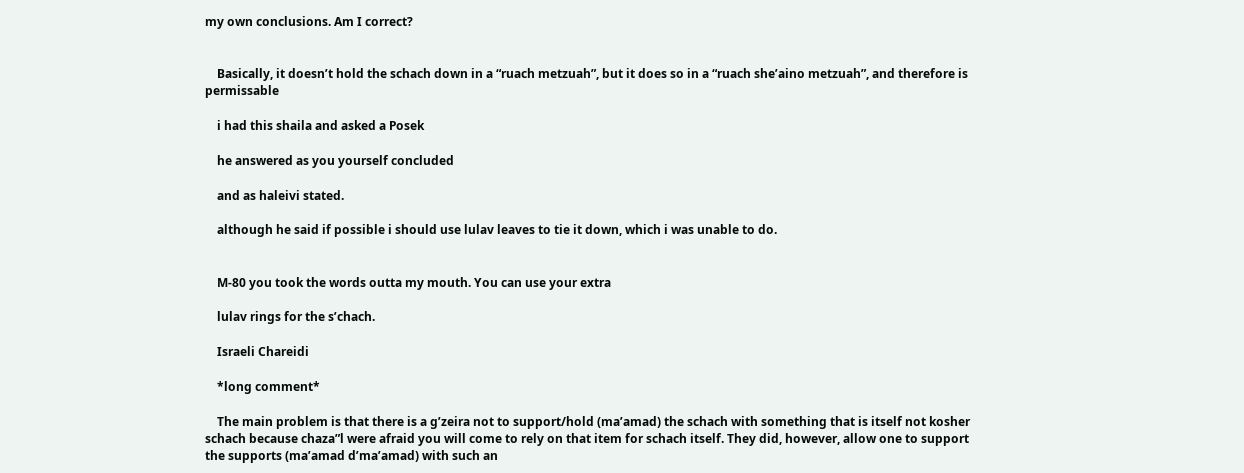my own conclusions. Am I correct?


    Basically, it doesn’t hold the schach down in a “ruach metzuah”, but it does so in a “ruach she’aino metzuah”, and therefore is permissable

    i had this shaila and asked a Posek

    he answered as you yourself concluded

    and as haleivi stated.

    although he said if possible i should use lulav leaves to tie it down, which i was unable to do.


    M-80 you took the words outta my mouth. You can use your extra

    lulav rings for the s’chach.

    Israeli Chareidi

    *long comment*

    The main problem is that there is a g’zeira not to support/hold (ma’amad) the schach with something that is itself not kosher schach because chaza”l were afraid you will come to rely on that item for schach itself. They did, however, allow one to support the supports (ma’amad d’ma’amad) with such an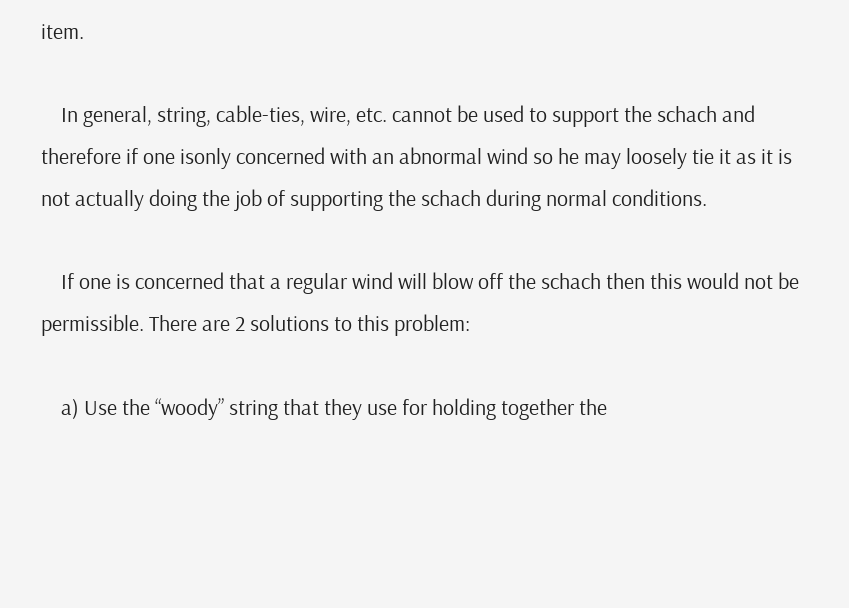item.

    In general, string, cable-ties, wire, etc. cannot be used to support the schach and therefore if one isonly concerned with an abnormal wind so he may loosely tie it as it is not actually doing the job of supporting the schach during normal conditions.

    If one is concerned that a regular wind will blow off the schach then this would not be permissible. There are 2 solutions to this problem:

    a) Use the “woody” string that they use for holding together the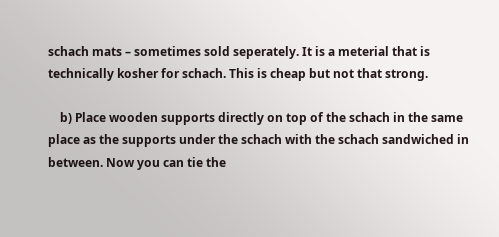schach mats – sometimes sold seperately. It is a meterial that is technically kosher for schach. This is cheap but not that strong.

    b) Place wooden supports directly on top of the schach in the same place as the supports under the schach with the schach sandwiched in between. Now you can tie the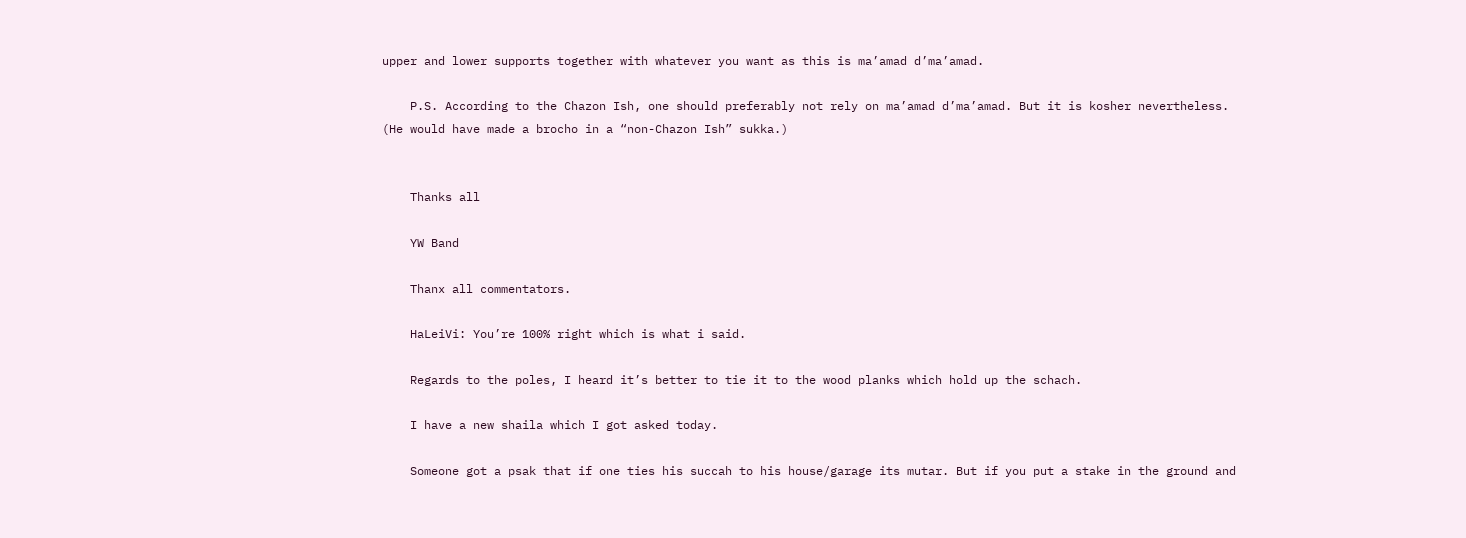upper and lower supports together with whatever you want as this is ma’amad d’ma’amad.

    P.S. According to the Chazon Ish, one should preferably not rely on ma’amad d’ma’amad. But it is kosher nevertheless. (He would have made a brocho in a “non-Chazon Ish” sukka.)


    Thanks all

    YW Band

    Thanx all commentators.

    HaLeiVi: You’re 100% right which is what i said.

    Regards to the poles, I heard it’s better to tie it to the wood planks which hold up the schach.

    I have a new shaila which I got asked today.

    Someone got a psak that if one ties his succah to his house/garage its mutar. But if you put a stake in the ground and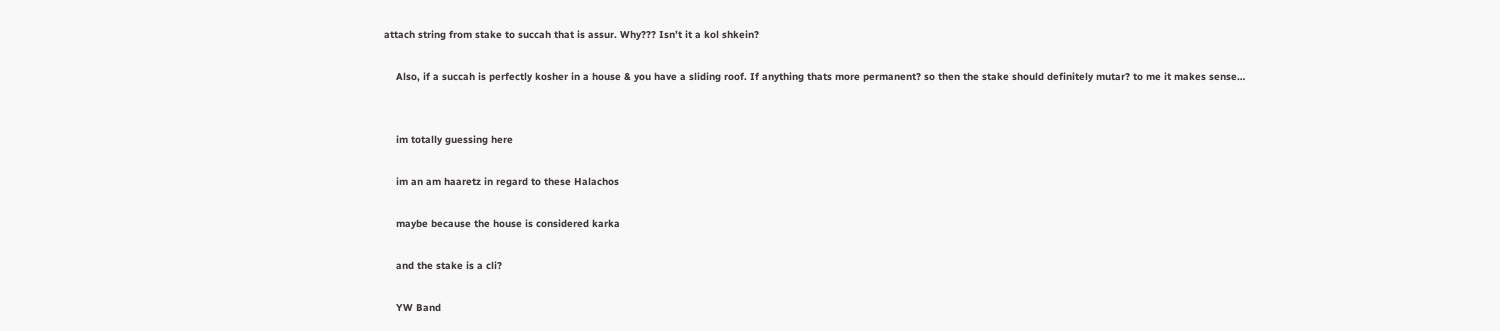attach string from stake to succah that is assur. Why??? Isn’t it a kol shkein?

    Also, if a succah is perfectly kosher in a house & you have a sliding roof. If anything thats more permanent? so then the stake should definitely mutar? to me it makes sense…


    im totally guessing here

    im an am haaretz in regard to these Halachos

    maybe because the house is considered karka

    and the stake is a cli?

    YW Band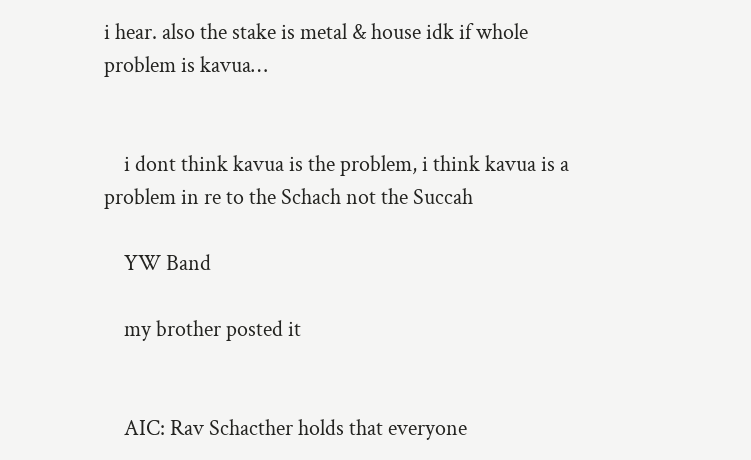i hear. also the stake is metal & house idk if whole problem is kavua…


    i dont think kavua is the problem, i think kavua is a problem in re to the Schach not the Succah

    YW Band

    my brother posted it


    AIC: Rav Schacther holds that everyone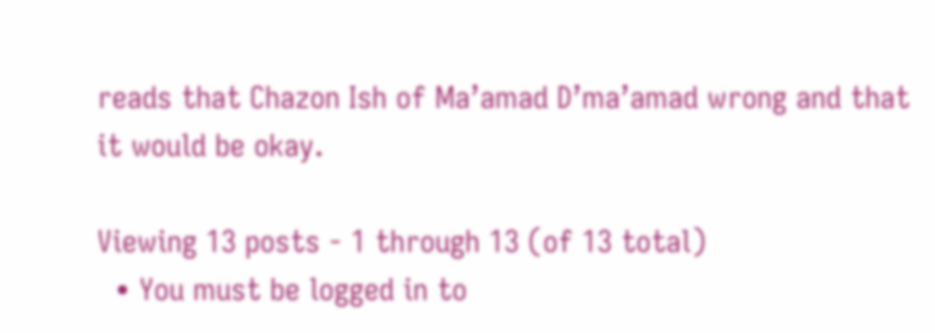reads that Chazon Ish of Ma’amad D’ma’amad wrong and that it would be okay.

Viewing 13 posts - 1 through 13 (of 13 total)
  • You must be logged in to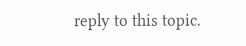reply to this topic.